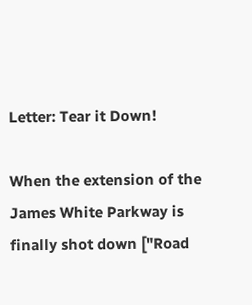Letter: Tear it Down!

When the extension of the James White Parkway is finally shot down ["Road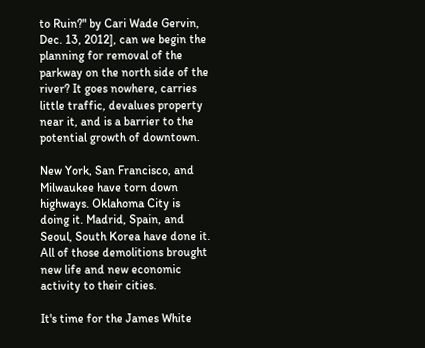to Ruin?" by Cari Wade Gervin, Dec. 13, 2012], can we begin the planning for removal of the parkway on the north side of the river? It goes nowhere, carries little traffic, devalues property near it, and is a barrier to the potential growth of downtown.

New York, San Francisco, and Milwaukee have torn down highways. Oklahoma City is doing it. Madrid, Spain, and Seoul, South Korea have done it. All of those demolitions brought new life and new economic activity to their cities.

It's time for the James White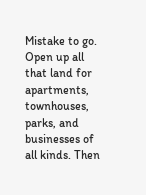Mistake to go. Open up all that land for apartments, townhouses, parks, and businesses of all kinds. Then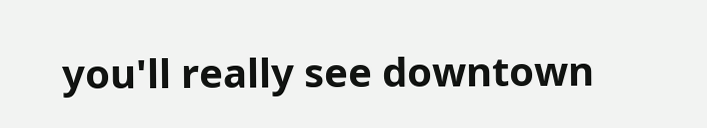you'll really see downtown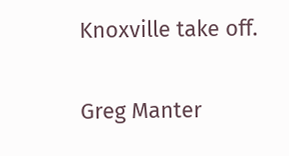Knoxville take off.

Greg Manter